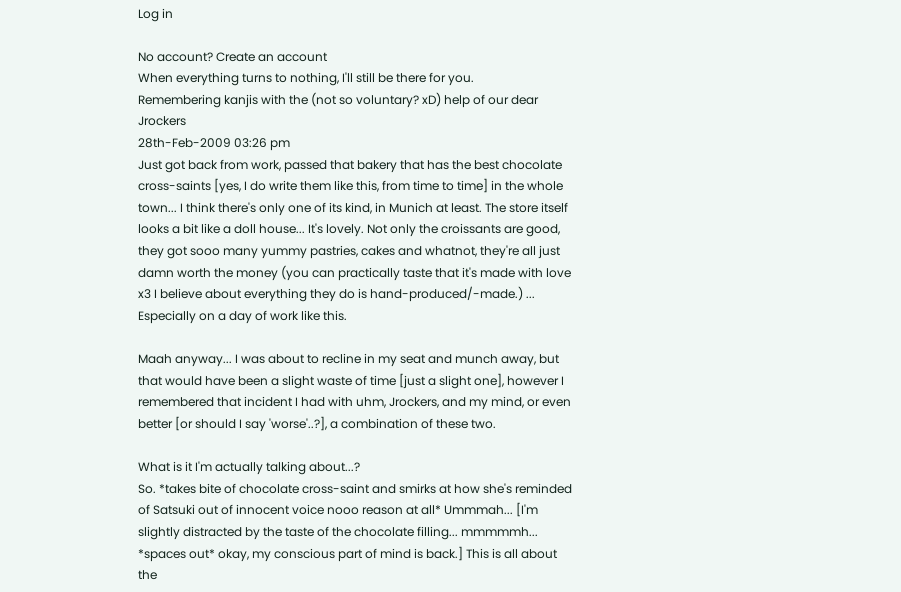Log in

No account? Create an account
When everything turns to nothing, I'll still be there for you.
Remembering kanjis with the (not so voluntary? xD) help of our dear Jrockers
28th-Feb-2009 03:26 pm
Just got back from work, passed that bakery that has the best chocolate cross-saints [yes, I do write them like this, from time to time] in the whole town... I think there's only one of its kind, in Munich at least. The store itself looks a bit like a doll house... It's lovely. Not only the croissants are good, they got sooo many yummy pastries, cakes and whatnot, they're all just damn worth the money (you can practically taste that it's made with love x3 I believe about everything they do is hand-produced/-made.) ... Especially on a day of work like this.

Maah anyway... I was about to recline in my seat and munch away, but that would have been a slight waste of time [just a slight one], however I remembered that incident I had with uhm, Jrockers, and my mind, or even better [or should I say 'worse'..?], a combination of these two.

What is it I'm actually talking about...?
So. *takes bite of chocolate cross-saint and smirks at how she's reminded of Satsuki out of innocent voice nooo reason at all* Ummmah... [I'm slightly distracted by the taste of the chocolate filling... mmmmmh... *spaces out* okay, my conscious part of mind is back.] This is all about the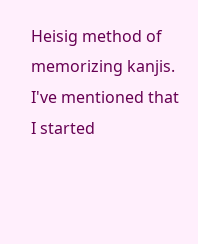Heisig method of memorizing kanjis. I've mentioned that I started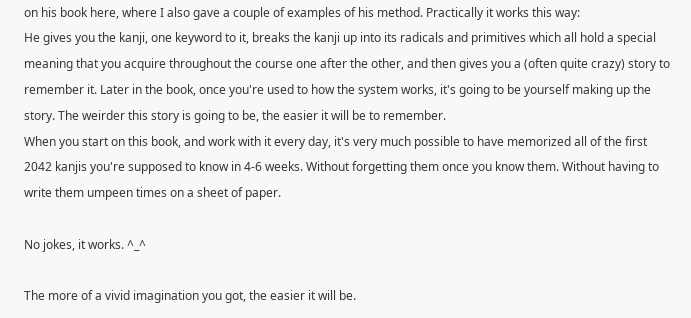on his book here, where I also gave a couple of examples of his method. Practically it works this way:
He gives you the kanji, one keyword to it, breaks the kanji up into its radicals and primitives which all hold a special meaning that you acquire throughout the course one after the other, and then gives you a (often quite crazy) story to remember it. Later in the book, once you're used to how the system works, it's going to be yourself making up the story. The weirder this story is going to be, the easier it will be to remember.
When you start on this book, and work with it every day, it's very much possible to have memorized all of the first 2042 kanjis you're supposed to know in 4-6 weeks. Without forgetting them once you know them. Without having to write them umpeen times on a sheet of paper.

No jokes, it works. ^_^

The more of a vivid imagination you got, the easier it will be.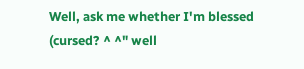Well, ask me whether I'm blessed (cursed? ^ ^" well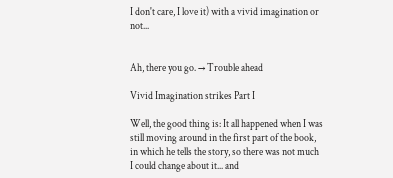I don't care, I love it) with a vivid imagination or not...


Ah, there you go. → Trouble ahead

Vivid Imagination strikes Part I

Well, the good thing is: It all happened when I was still moving around in the first part of the book, in which he tells the story, so there was not much I could change about it... and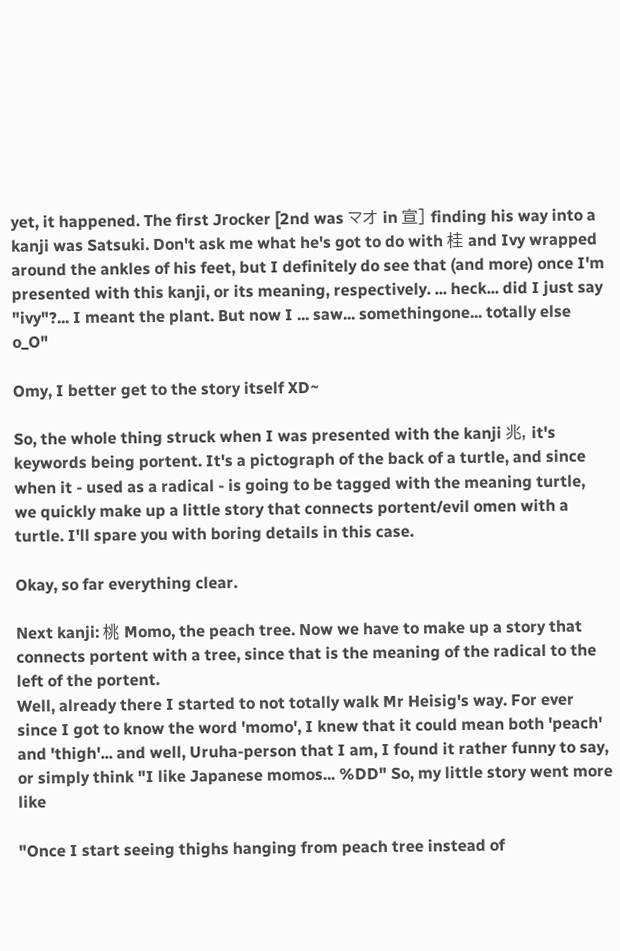yet, it happened. The first Jrocker [2nd was マオ in 宣] finding his way into a kanji was Satsuki. Don't ask me what he's got to do with 桂 and Ivy wrapped around the ankles of his feet, but I definitely do see that (and more) once I'm presented with this kanji, or its meaning, respectively. ... heck... did I just say "ivy"?... I meant the plant. But now I ... saw... somethingone... totally else o_O"

Omy, I better get to the story itself XD~

So, the whole thing struck when I was presented with the kanji 兆, it's keywords being portent. It's a pictograph of the back of a turtle, and since when it - used as a radical - is going to be tagged with the meaning turtle, we quickly make up a little story that connects portent/evil omen with a turtle. I'll spare you with boring details in this case.

Okay, so far everything clear.

Next kanji: 桃 Momo, the peach tree. Now we have to make up a story that connects portent with a tree, since that is the meaning of the radical to the left of the portent.
Well, already there I started to not totally walk Mr Heisig's way. For ever since I got to know the word 'momo', I knew that it could mean both 'peach' and 'thigh'... and well, Uruha-person that I am, I found it rather funny to say, or simply think "I like Japanese momos... %DD" So, my little story went more like

"Once I start seeing thighs hanging from peach tree instead of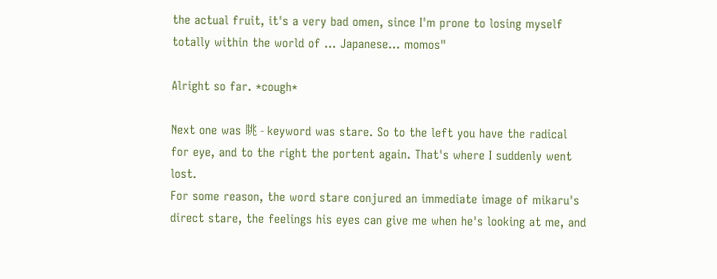the actual fruit, it's a very bad omen, since I'm prone to losing myself totally within the world of ... Japanese... momos"

Alright so far. *cough*

Next one was 眺 - keyword was stare. So to the left you have the radical for eye, and to the right the portent again. That's where I suddenly went lost.
For some reason, the word stare conjured an immediate image of mikaru's direct stare, the feelings his eyes can give me when he's looking at me, and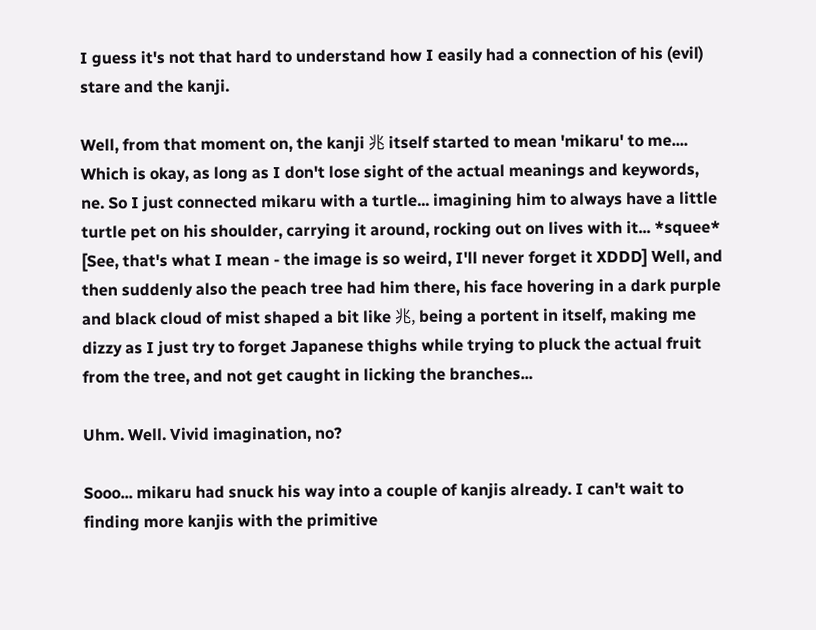I guess it's not that hard to understand how I easily had a connection of his (evil) stare and the kanji.

Well, from that moment on, the kanji 兆 itself started to mean 'mikaru' to me.... Which is okay, as long as I don't lose sight of the actual meanings and keywords, ne. So I just connected mikaru with a turtle... imagining him to always have a little turtle pet on his shoulder, carrying it around, rocking out on lives with it... *squee* [See, that's what I mean - the image is so weird, I'll never forget it XDDD] Well, and then suddenly also the peach tree had him there, his face hovering in a dark purple and black cloud of mist shaped a bit like 兆, being a portent in itself, making me dizzy as I just try to forget Japanese thighs while trying to pluck the actual fruit from the tree, and not get caught in licking the branches...

Uhm. Well. Vivid imagination, no?

Sooo... mikaru had snuck his way into a couple of kanjis already. I can't wait to finding more kanjis with the primitive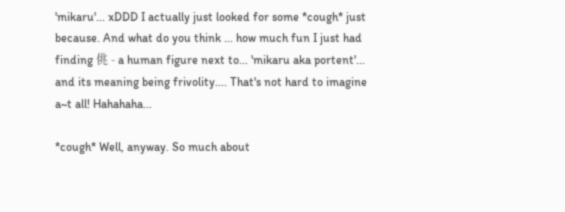'mikaru'... xDDD I actually just looked for some *cough* just because. And what do you think ... how much fun I just had finding 佻 - a human figure next to... 'mikaru aka portent'... and its meaning being frivolity.... That's not hard to imagine a~t all! Hahahaha...

*cough* Well, anyway. So much about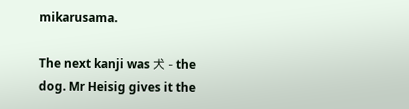mikarusama.

The next kanji was 犬 - the dog. Mr Heisig gives it the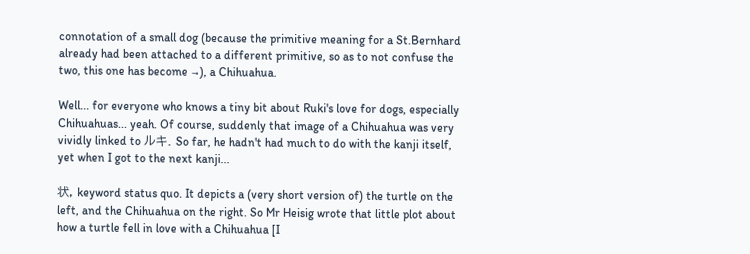connotation of a small dog (because the primitive meaning for a St.Bernhard already had been attached to a different primitive, so as to not confuse the two, this one has become →), a Chihuahua.

Well... for everyone who knows a tiny bit about Ruki's love for dogs, especially Chihuahuas... yeah. Of course, suddenly that image of a Chihuahua was very vividly linked to ルキ. So far, he hadn't had much to do with the kanji itself, yet when I got to the next kanji...

状, keyword status quo. It depicts a (very short version of) the turtle on the left, and the Chihuahua on the right. So Mr Heisig wrote that little plot about how a turtle fell in love with a Chihuahua [I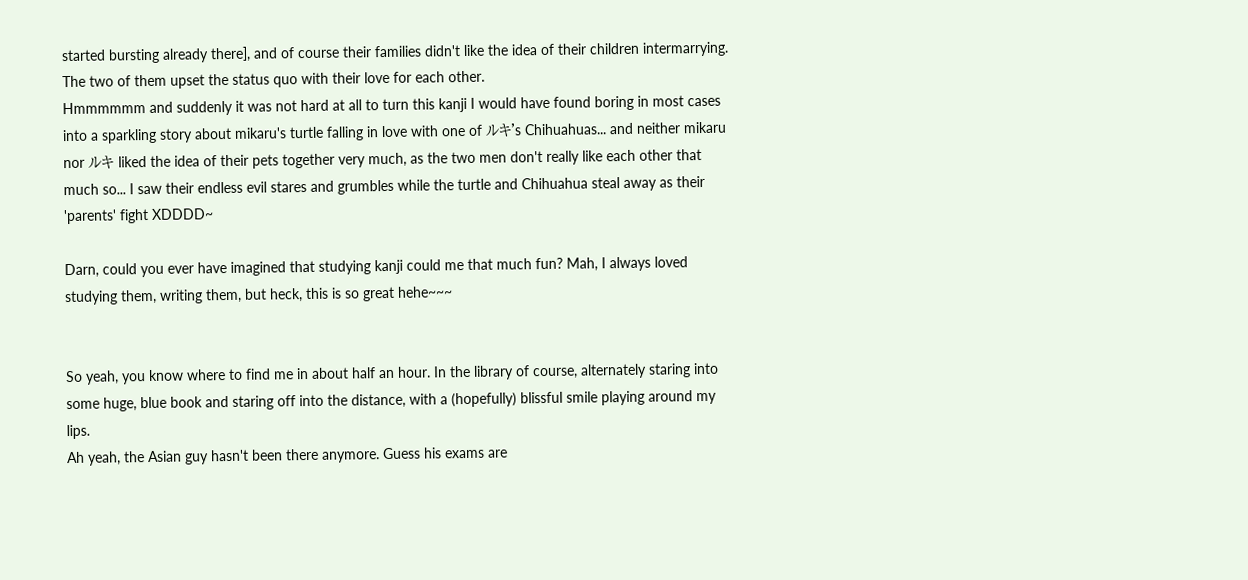started bursting already there], and of course their families didn't like the idea of their children intermarrying. The two of them upset the status quo with their love for each other.
Hmmmmmm and suddenly it was not hard at all to turn this kanji I would have found boring in most cases into a sparkling story about mikaru's turtle falling in love with one of ルキ's Chihuahuas... and neither mikaru nor ルキ liked the idea of their pets together very much, as the two men don't really like each other that much so... I saw their endless evil stares and grumbles while the turtle and Chihuahua steal away as their 'parents' fight XDDDD~

Darn, could you ever have imagined that studying kanji could me that much fun? Mah, I always loved studying them, writing them, but heck, this is so great hehe~~~


So yeah, you know where to find me in about half an hour. In the library of course, alternately staring into some huge, blue book and staring off into the distance, with a (hopefully) blissful smile playing around my lips.
Ah yeah, the Asian guy hasn't been there anymore. Guess his exams are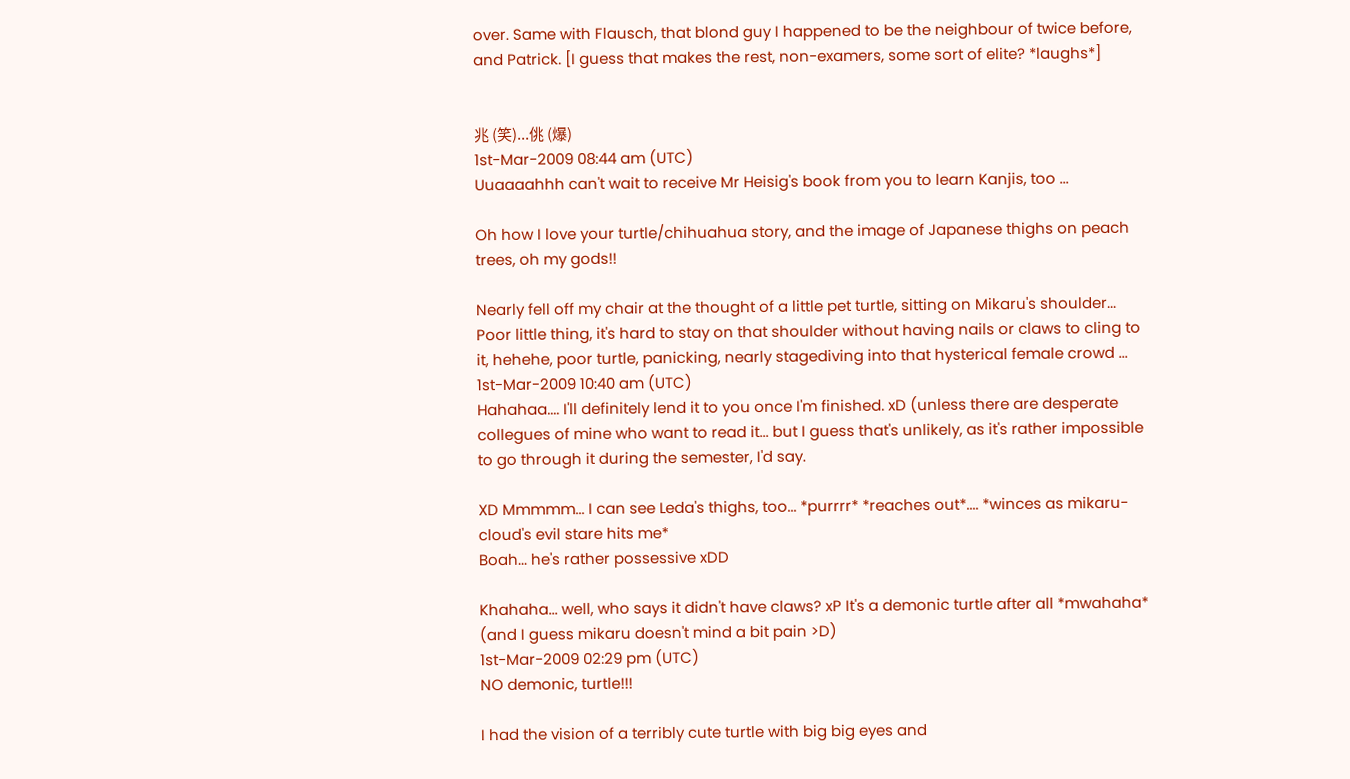over. Same with Flausch, that blond guy I happened to be the neighbour of twice before, and Patrick. [I guess that makes the rest, non-examers, some sort of elite? *laughs*]


兆 (笑)...佻 (爆)
1st-Mar-2009 08:44 am (UTC)
Uuaaaahhh can't wait to receive Mr Heisig's book from you to learn Kanjis, too ...

Oh how I love your turtle/chihuahua story, and the image of Japanese thighs on peach trees, oh my gods!!

Nearly fell off my chair at the thought of a little pet turtle, sitting on Mikaru's shoulder... Poor little thing, it's hard to stay on that shoulder without having nails or claws to cling to it, hehehe, poor turtle, panicking, nearly stagediving into that hysterical female crowd ...
1st-Mar-2009 10:40 am (UTC)
Hahahaa.... I'll definitely lend it to you once I'm finished. xD (unless there are desperate collegues of mine who want to read it... but I guess that's unlikely, as it's rather impossible to go through it during the semester, I'd say.

XD Mmmmm... I can see Leda's thighs, too... *purrrr* *reaches out*.... *winces as mikaru-cloud's evil stare hits me*
Boah... he's rather possessive xDD

Khahaha... well, who says it didn't have claws? xP It's a demonic turtle after all *mwahaha* (and I guess mikaru doesn't mind a bit pain >D)
1st-Mar-2009 02:29 pm (UTC)
NO demonic, turtle!!!

I had the vision of a terribly cute turtle with big big eyes and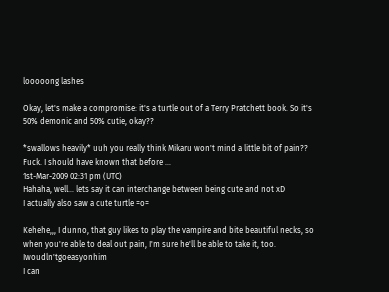looooong lashes

Okay, let's make a compromise: it's a turtle out of a Terry Pratchett book. So it's 50% demonic and 50% cutie, okay??

*swallows heavily* uuh you really think Mikaru won't mind a little bit of pain??
Fuck. I should have known that before ...
1st-Mar-2009 02:31 pm (UTC)
Hahaha, well... lets say it can interchange between being cute and not xD
I actually also saw a cute turtle =o=

Kehehe,,, I dunno, that guy likes to play the vampire and bite beautiful necks, so when you're able to deal out pain, I'm sure he'll be able to take it, too. Iwoudln'tgoeasyonhim
I can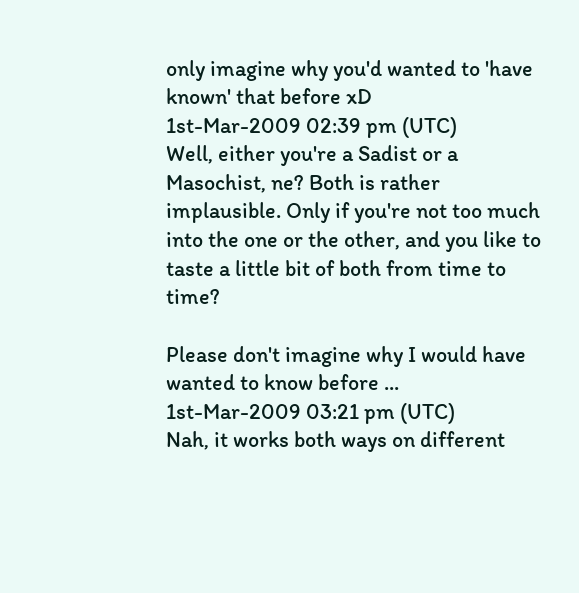only imagine why you'd wanted to 'have known' that before xD
1st-Mar-2009 02:39 pm (UTC)
Well, either you're a Sadist or a Masochist, ne? Both is rather implausible. Only if you're not too much into the one or the other, and you like to taste a little bit of both from time to time?

Please don't imagine why I would have wanted to know before ...
1st-Mar-2009 03:21 pm (UTC)
Nah, it works both ways on different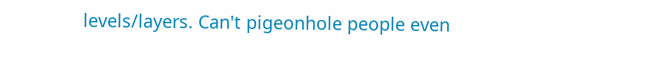levels/layers. Can't pigeonhole people even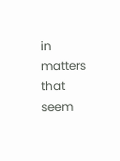in matters that seem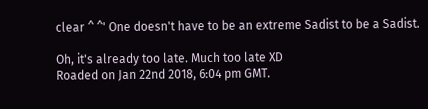clear ^ ^' One doesn't have to be an extreme Sadist to be a Sadist.

Oh, it's already too late. Much too late XD
Roaded on Jan 22nd 2018, 6:04 pm GMT.